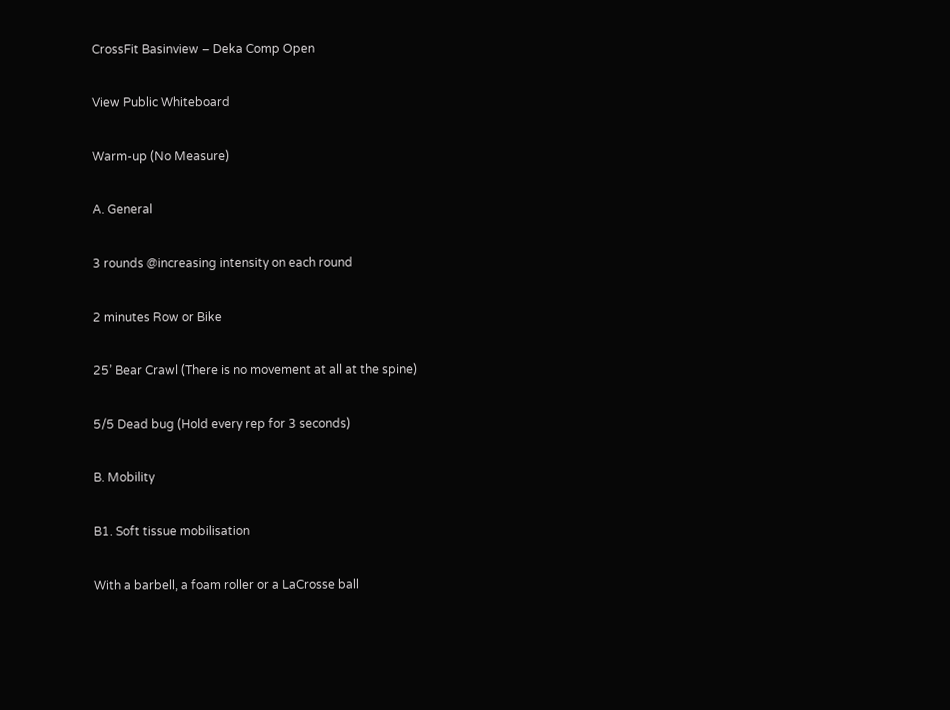CrossFit Basinview – Deka Comp Open

View Public Whiteboard

Warm-up (No Measure)

A. General

3 rounds @increasing intensity on each round

2 minutes Row or Bike

25’ Bear Crawl (There is no movement at all at the spine)

5/5 Dead bug (Hold every rep for 3 seconds)

B. Mobility

B1. Soft tissue mobilisation

With a barbell, a foam roller or a LaCrosse ball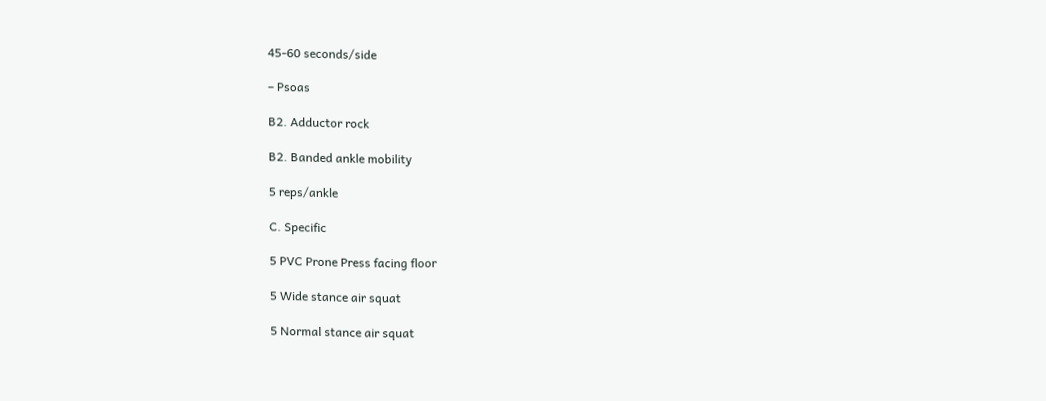45-60 seconds/side

– Psoas

B2. Adductor rock

B2. Banded ankle mobility

5 reps/ankle

C. Specific

5 PVC Prone Press facing floor

5 Wide stance air squat

5 Normal stance air squat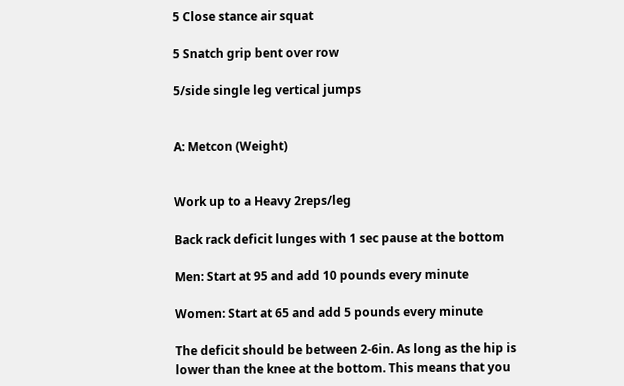5 Close stance air squat

5 Snatch grip bent over row

5/side single leg vertical jumps


A: Metcon (Weight)


Work up to a Heavy 2reps/leg

Back rack deficit lunges with 1 sec pause at the bottom

Men: Start at 95 and add 10 pounds every minute

Women: Start at 65 and add 5 pounds every minute

The deficit should be between 2-6in. As long as the hip is lower than the knee at the bottom. This means that you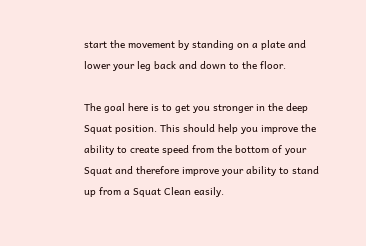start the movement by standing on a plate and lower your leg back and down to the floor.

The goal here is to get you stronger in the deep Squat position. This should help you improve the ability to create speed from the bottom of your Squat and therefore improve your ability to stand up from a Squat Clean easily.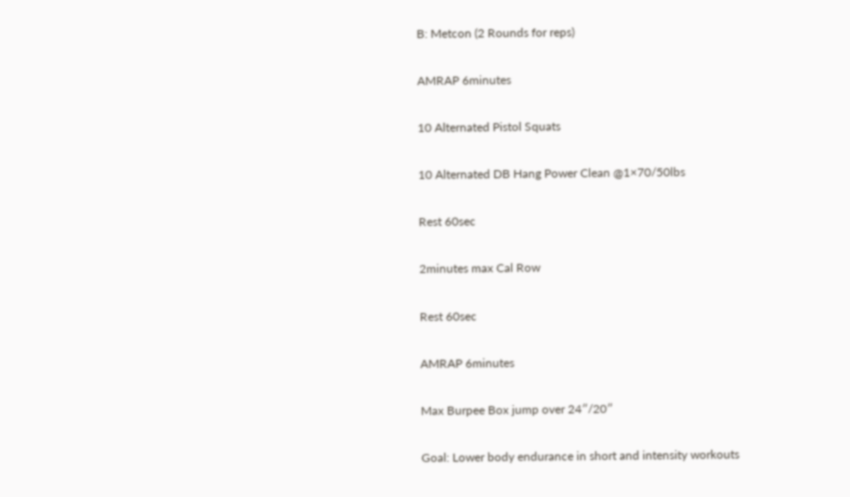B: Metcon (2 Rounds for reps)

AMRAP 6minutes

10 Alternated Pistol Squats

10 Alternated DB Hang Power Clean @1×70/50lbs

Rest 60sec

2minutes max Cal Row

Rest 60sec

AMRAP 6minutes

Max Burpee Box jump over 24″/20″

Goal: Lower body endurance in short and intensity workouts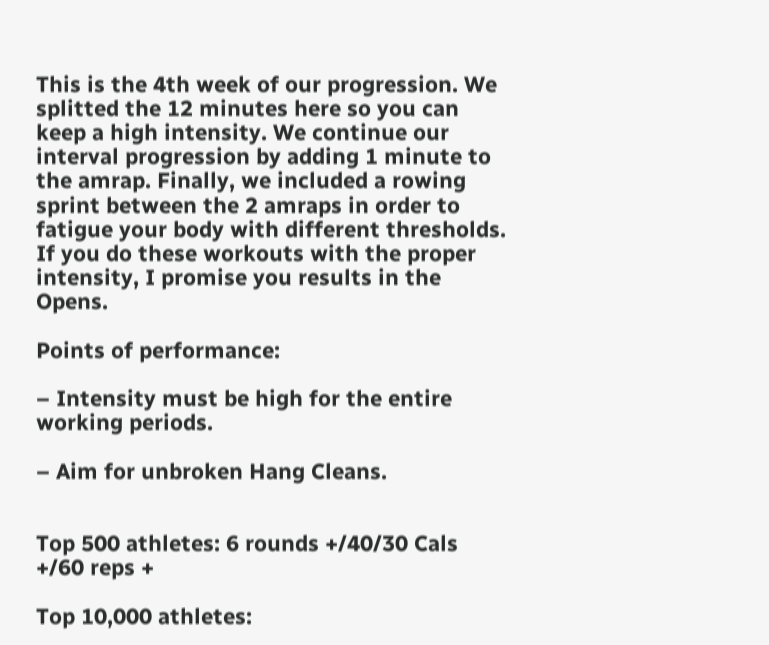This is the 4th week of our progression. We splitted the 12 minutes here so you can keep a high intensity. We continue our interval progression by adding 1 minute to the amrap. Finally, we included a rowing sprint between the 2 amraps in order to fatigue your body with different thresholds. If you do these workouts with the proper intensity, I promise you results in the Opens.

Points of performance:

– Intensity must be high for the entire working periods.

– Aim for unbroken Hang Cleans.


Top 500 athletes: 6 rounds +/40/30 Cals +/60 reps +

Top 10,000 athletes: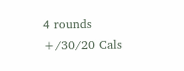4 rounds +/30/20 Cals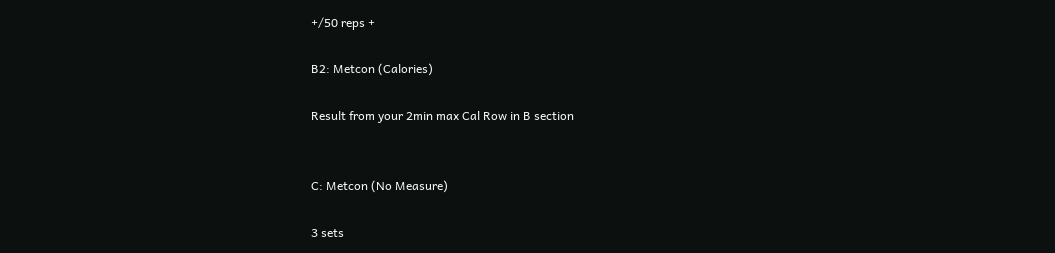+/50 reps +

B2: Metcon (Calories)

Result from your 2min max Cal Row in B section


C: Metcon (No Measure)

3 sets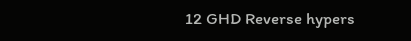12 GHD Reverse hypers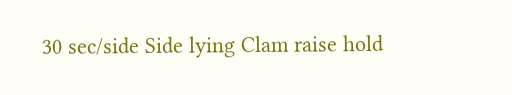30 sec/side Side lying Clam raise hold